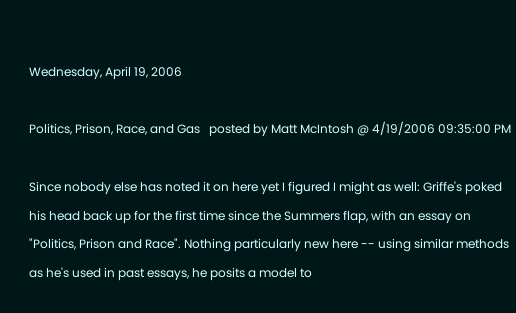Wednesday, April 19, 2006

Politics, Prison, Race, and Gas   posted by Matt McIntosh @ 4/19/2006 09:35:00 PM

Since nobody else has noted it on here yet I figured I might as well: Griffe's poked his head back up for the first time since the Summers flap, with an essay on "Politics, Prison and Race". Nothing particularly new here -- using similar methods as he's used in past essays, he posits a model to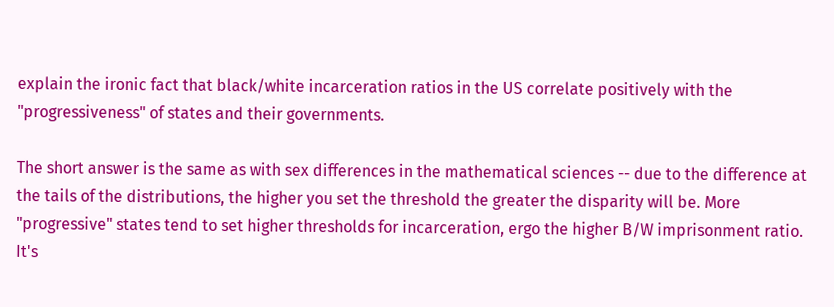explain the ironic fact that black/white incarceration ratios in the US correlate positively with the "progressiveness" of states and their governments.

The short answer is the same as with sex differences in the mathematical sciences -- due to the difference at the tails of the distributions, the higher you set the threshold the greater the disparity will be. More "progressive" states tend to set higher thresholds for incarceration, ergo the higher B/W imprisonment ratio. It's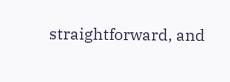straightforward, and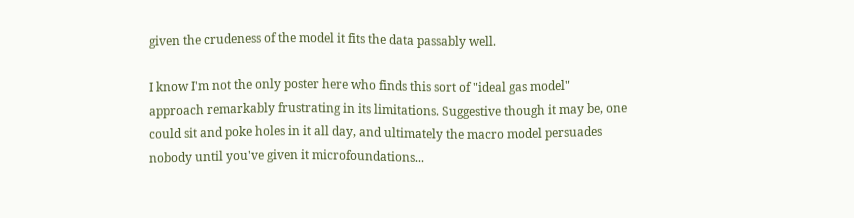given the crudeness of the model it fits the data passably well.

I know I'm not the only poster here who finds this sort of "ideal gas model" approach remarkably frustrating in its limitations. Suggestive though it may be, one could sit and poke holes in it all day, and ultimately the macro model persuades nobody until you've given it microfoundations...